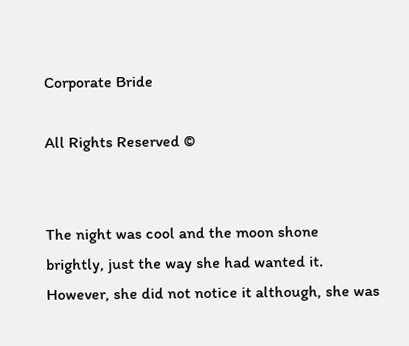Corporate Bride

All Rights Reserved ©


The night was cool and the moon shone brightly, just the way she had wanted it. However, she did not notice it although, she was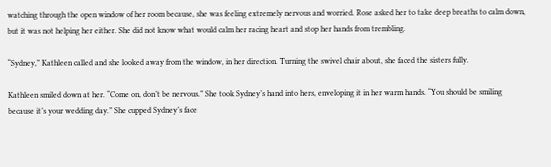watching through the open window of her room because, she was feeling extremely nervous and worried. Rose asked her to take deep breaths to calm down, but it was not helping her either. She did not know what would calm her racing heart and stop her hands from trembling.

“Sydney,” Kathleen called and she looked away from the window, in her direction. Turning the swivel chair about, she faced the sisters fully.

Kathleen smiled down at her. “Come on, don’t be nervous.” She took Sydney’s hand into hers, enveloping it in her warm hands. “You should be smiling because it’s your wedding day.” She cupped Sydney’s face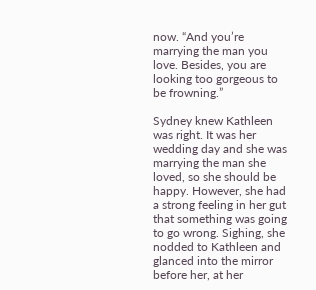now. “And you’re marrying the man you love. Besides, you are looking too gorgeous to be frowning.”

Sydney knew Kathleen was right. It was her wedding day and she was marrying the man she loved, so she should be happy. However, she had a strong feeling in her gut that something was going to go wrong. Sighing, she nodded to Kathleen and glanced into the mirror before her, at her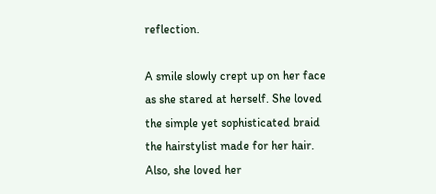reflection.

A smile slowly crept up on her face as she stared at herself. She loved the simple yet sophisticated braid the hairstylist made for her hair. Also, she loved her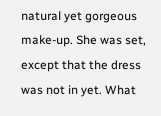natural yet gorgeous make-up. She was set, except that the dress was not in yet. What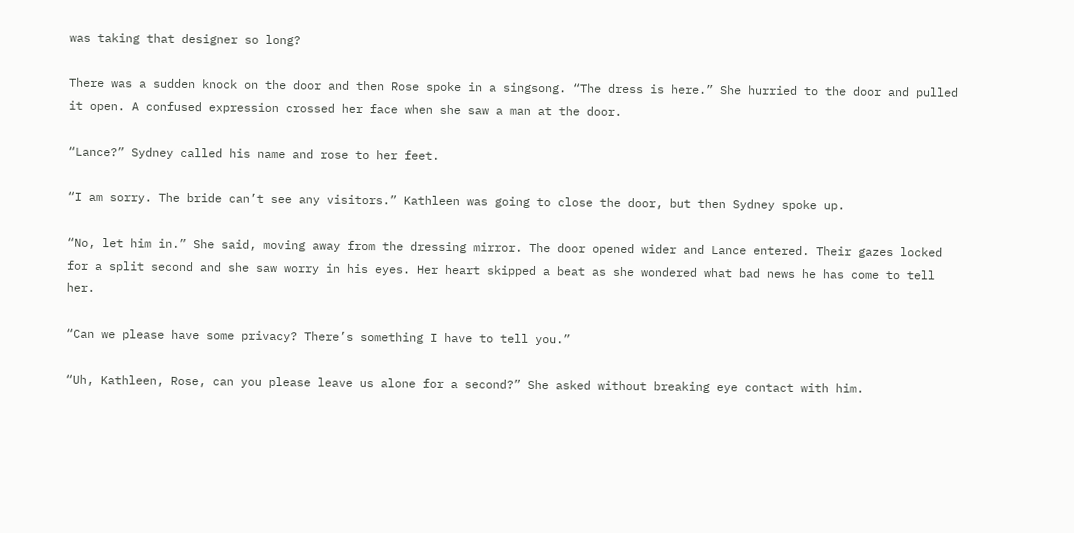was taking that designer so long?

There was a sudden knock on the door and then Rose spoke in a singsong. “The dress is here.” She hurried to the door and pulled it open. A confused expression crossed her face when she saw a man at the door.

“Lance?” Sydney called his name and rose to her feet.

“I am sorry. The bride can’t see any visitors.” Kathleen was going to close the door, but then Sydney spoke up.

“No, let him in.” She said, moving away from the dressing mirror. The door opened wider and Lance entered. Their gazes locked for a split second and she saw worry in his eyes. Her heart skipped a beat as she wondered what bad news he has come to tell her.

“Can we please have some privacy? There’s something I have to tell you.”

“Uh, Kathleen, Rose, can you please leave us alone for a second?” She asked without breaking eye contact with him.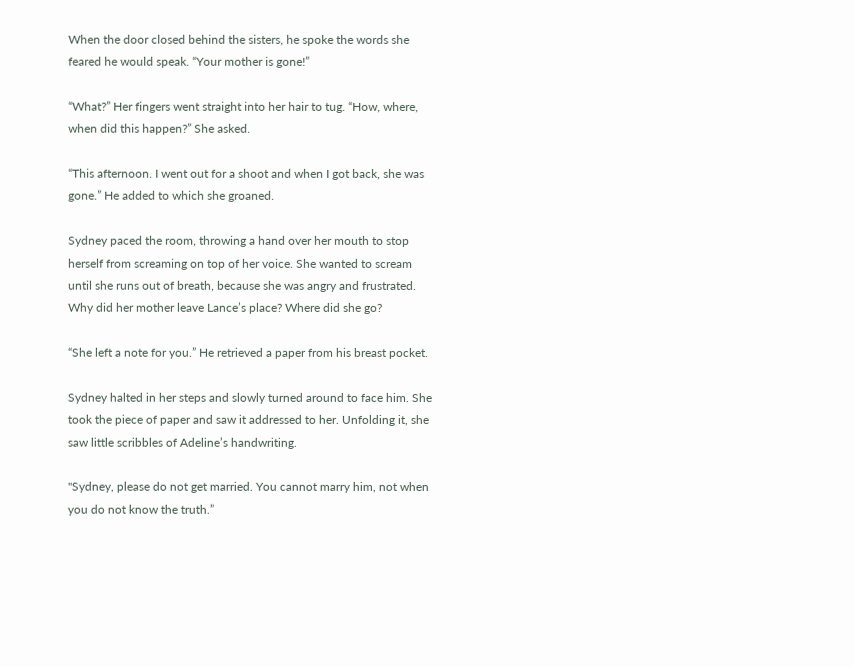When the door closed behind the sisters, he spoke the words she feared he would speak. “Your mother is gone!”

“What?” Her fingers went straight into her hair to tug. “How, where, when did this happen?” She asked.

“This afternoon. I went out for a shoot and when I got back, she was gone.” He added to which she groaned.

Sydney paced the room, throwing a hand over her mouth to stop herself from screaming on top of her voice. She wanted to scream until she runs out of breath, because she was angry and frustrated. Why did her mother leave Lance’s place? Where did she go?

“She left a note for you.” He retrieved a paper from his breast pocket.

Sydney halted in her steps and slowly turned around to face him. She took the piece of paper and saw it addressed to her. Unfolding it, she saw little scribbles of Adeline’s handwriting.

"Sydney, please do not get married. You cannot marry him, not when you do not know the truth.”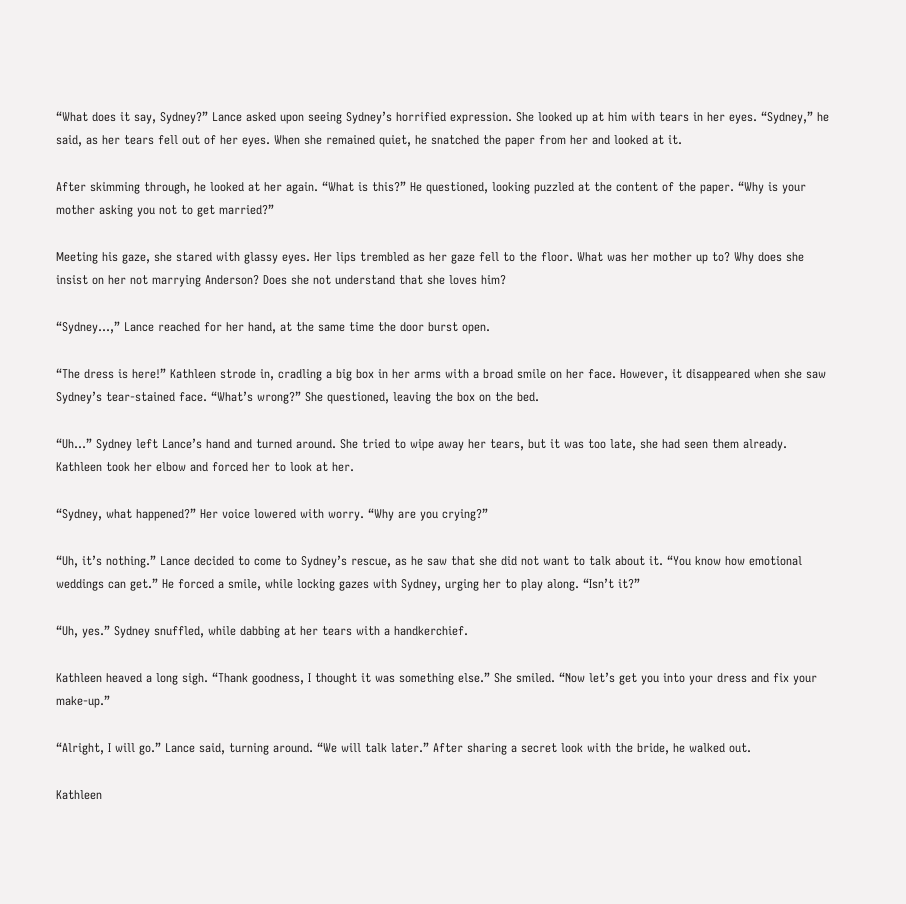“What does it say, Sydney?” Lance asked upon seeing Sydney’s horrified expression. She looked up at him with tears in her eyes. “Sydney,” he said, as her tears fell out of her eyes. When she remained quiet, he snatched the paper from her and looked at it.

After skimming through, he looked at her again. “What is this?” He questioned, looking puzzled at the content of the paper. “Why is your mother asking you not to get married?”

Meeting his gaze, she stared with glassy eyes. Her lips trembled as her gaze fell to the floor. What was her mother up to? Why does she insist on her not marrying Anderson? Does she not understand that she loves him?

“Sydney…,” Lance reached for her hand, at the same time the door burst open.

“The dress is here!” Kathleen strode in, cradling a big box in her arms with a broad smile on her face. However, it disappeared when she saw Sydney’s tear-stained face. “What’s wrong?” She questioned, leaving the box on the bed.

“Uh…” Sydney left Lance’s hand and turned around. She tried to wipe away her tears, but it was too late, she had seen them already. Kathleen took her elbow and forced her to look at her.

“Sydney, what happened?” Her voice lowered with worry. “Why are you crying?”

“Uh, it’s nothing.” Lance decided to come to Sydney’s rescue, as he saw that she did not want to talk about it. “You know how emotional weddings can get.” He forced a smile, while locking gazes with Sydney, urging her to play along. “Isn’t it?”

“Uh, yes.” Sydney snuffled, while dabbing at her tears with a handkerchief.

Kathleen heaved a long sigh. “Thank goodness, I thought it was something else.” She smiled. “Now let’s get you into your dress and fix your make-up.”

“Alright, I will go.” Lance said, turning around. “We will talk later.” After sharing a secret look with the bride, he walked out.

Kathleen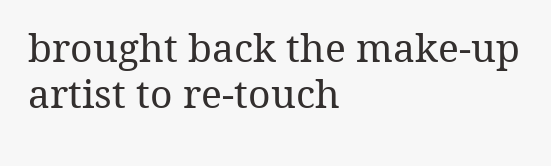brought back the make-up artist to re-touch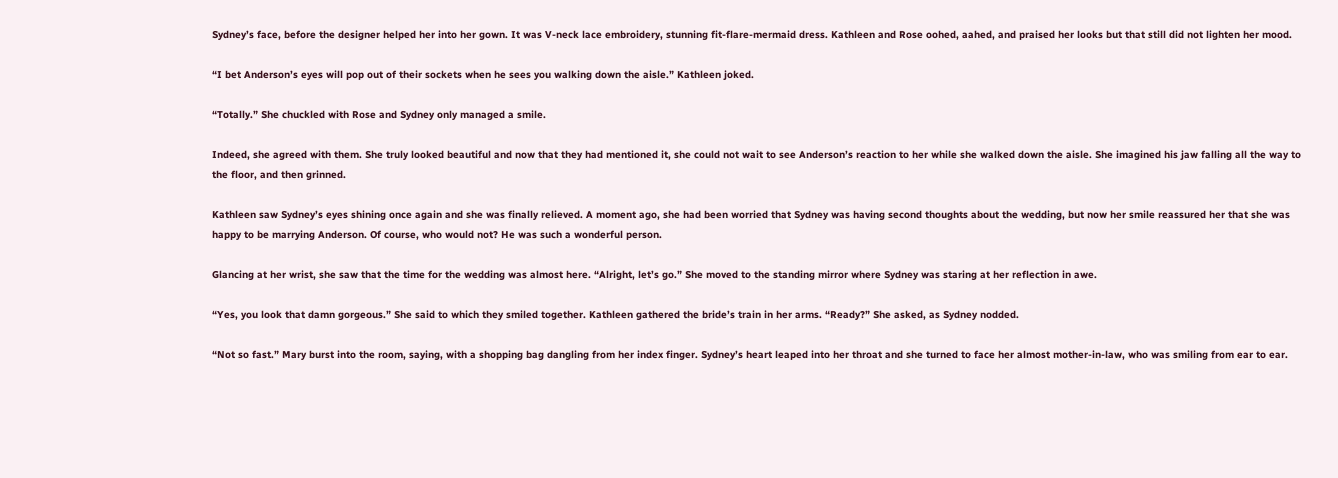Sydney’s face, before the designer helped her into her gown. It was V-neck lace embroidery, stunning fit-flare-mermaid dress. Kathleen and Rose oohed, aahed, and praised her looks but that still did not lighten her mood.

“I bet Anderson’s eyes will pop out of their sockets when he sees you walking down the aisle.” Kathleen joked.

“Totally.” She chuckled with Rose and Sydney only managed a smile.

Indeed, she agreed with them. She truly looked beautiful and now that they had mentioned it, she could not wait to see Anderson’s reaction to her while she walked down the aisle. She imagined his jaw falling all the way to the floor, and then grinned.

Kathleen saw Sydney’s eyes shining once again and she was finally relieved. A moment ago, she had been worried that Sydney was having second thoughts about the wedding, but now her smile reassured her that she was happy to be marrying Anderson. Of course, who would not? He was such a wonderful person.

Glancing at her wrist, she saw that the time for the wedding was almost here. “Alright, let’s go.” She moved to the standing mirror where Sydney was staring at her reflection in awe.

“Yes, you look that damn gorgeous.” She said to which they smiled together. Kathleen gathered the bride’s train in her arms. “Ready?” She asked, as Sydney nodded.

“Not so fast.” Mary burst into the room, saying, with a shopping bag dangling from her index finger. Sydney’s heart leaped into her throat and she turned to face her almost mother-in-law, who was smiling from ear to ear.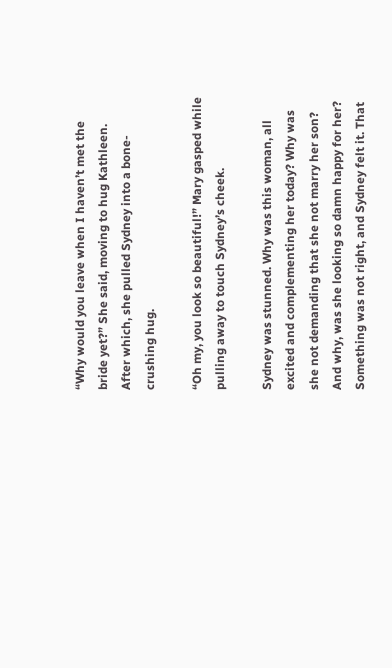“Why would you leave when I haven’t met the bride yet?” She said, moving to hug Kathleen. After which, she pulled Sydney into a bone-crushing hug.

“Oh my, you look so beautiful!” Mary gasped while pulling away to touch Sydney’s cheek.

Sydney was stunned. Why was this woman, all excited and complementing her today? Why was she not demanding that she not marry her son? And why, was she looking so damn happy for her? Something was not right, and Sydney felt it. That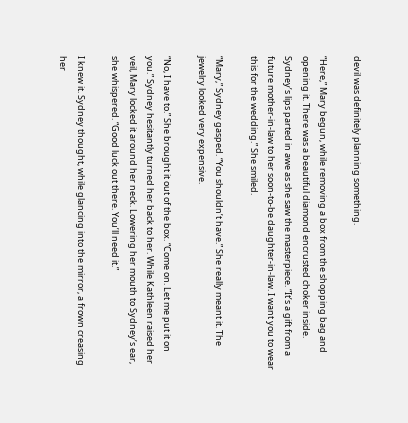devil was definitely planning something.

“Here,” Mary begun, while removing a box from the shopping bag and opening it. There was a beautiful diamond encrusted choker inside. Sydney’s lips parted in awe as she saw the masterpiece. “It’s a gift from a future mother-in-law to her soon-to-be daughter-in-law. I want you to wear this for the wedding.” She smiled.

“Mary,” Sydney gasped. “You shouldn’t have.” She really meant it. The jewelry looked very expensive.

“No, I have to.” She brought it out of the box. “Come on. Let me put it on you.” Sydney hesitantly turned her back to her. While Kathleen raised her veil, Mary locked it around her neck. Lowering her mouth to Sydney’s ear, she whispered. “Good luck out there. You’ll need it.”

I knew it. Sydney thought, while glancing into the mirror, a frown creasing her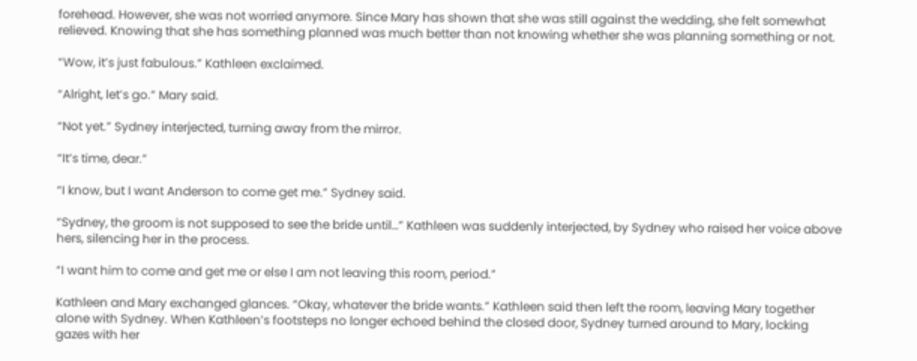forehead. However, she was not worried anymore. Since Mary has shown that she was still against the wedding, she felt somewhat relieved. Knowing that she has something planned was much better than not knowing whether she was planning something or not.

“Wow, it’s just fabulous.” Kathleen exclaimed.

“Alright, let’s go.” Mary said.

“Not yet.” Sydney interjected, turning away from the mirror.

“It’s time, dear.”

“I know, but I want Anderson to come get me.” Sydney said.

“Sydney, the groom is not supposed to see the bride until…” Kathleen was suddenly interjected, by Sydney who raised her voice above hers, silencing her in the process.

“I want him to come and get me or else I am not leaving this room, period.”

Kathleen and Mary exchanged glances. “Okay, whatever the bride wants.” Kathleen said then left the room, leaving Mary together alone with Sydney. When Kathleen’s footsteps no longer echoed behind the closed door, Sydney turned around to Mary, locking gazes with her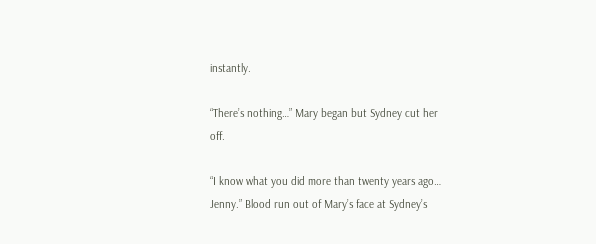instantly.

“There’s nothing…” Mary began but Sydney cut her off.

“I know what you did more than twenty years ago… Jenny.” Blood run out of Mary’s face at Sydney’s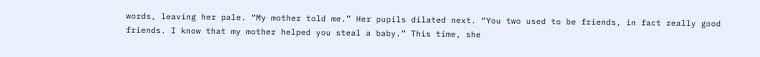words, leaving her pale. “My mother told me.” Her pupils dilated next. “You two used to be friends, in fact really good friends. I know that my mother helped you steal a baby.” This time, she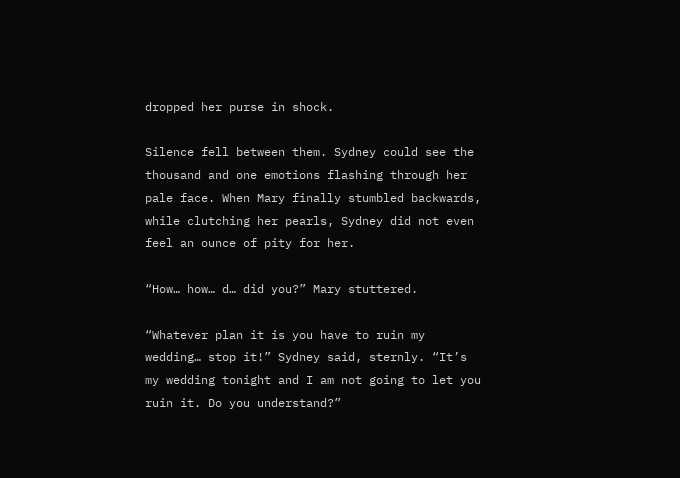dropped her purse in shock.

Silence fell between them. Sydney could see the thousand and one emotions flashing through her pale face. When Mary finally stumbled backwards, while clutching her pearls, Sydney did not even feel an ounce of pity for her.

“How… how… d… did you?” Mary stuttered.

“Whatever plan it is you have to ruin my wedding… stop it!” Sydney said, sternly. “It’s my wedding tonight and I am not going to let you ruin it. Do you understand?”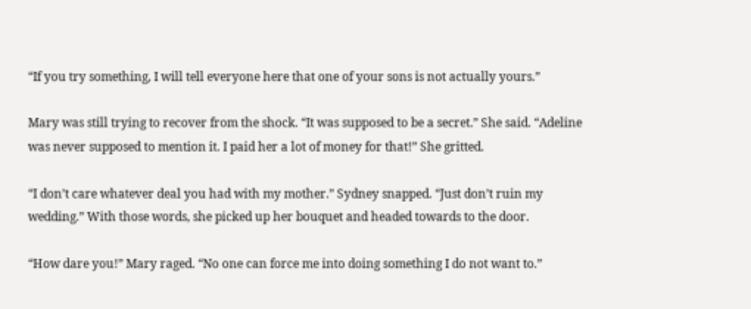“If you try something, I will tell everyone here that one of your sons is not actually yours.”

Mary was still trying to recover from the shock. “It was supposed to be a secret.” She said. “Adeline was never supposed to mention it. I paid her a lot of money for that!” She gritted.

“I don’t care whatever deal you had with my mother.” Sydney snapped. “Just don’t ruin my wedding.” With those words, she picked up her bouquet and headed towards to the door.

“How dare you!” Mary raged. “No one can force me into doing something I do not want to.”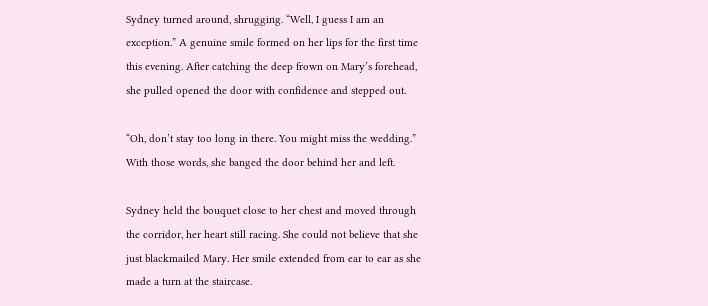Sydney turned around, shrugging. “Well, I guess I am an exception.” A genuine smile formed on her lips for the first time this evening. After catching the deep frown on Mary’s forehead, she pulled opened the door with confidence and stepped out.

“Oh, don’t stay too long in there. You might miss the wedding.” With those words, she banged the door behind her and left.

Sydney held the bouquet close to her chest and moved through the corridor, her heart still racing. She could not believe that she just blackmailed Mary. Her smile extended from ear to ear as she made a turn at the staircase.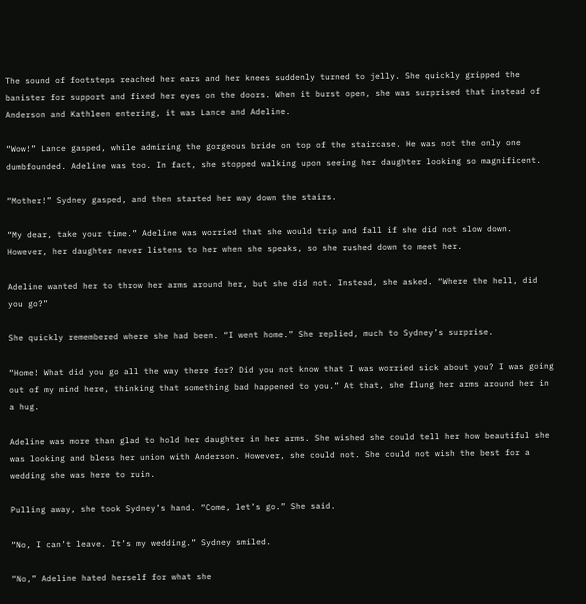The sound of footsteps reached her ears and her knees suddenly turned to jelly. She quickly gripped the banister for support and fixed her eyes on the doors. When it burst open, she was surprised that instead of Anderson and Kathleen entering, it was Lance and Adeline.

“Wow!” Lance gasped, while admiring the gorgeous bride on top of the staircase. He was not the only one dumbfounded. Adeline was too. In fact, she stopped walking upon seeing her daughter looking so magnificent.

“Mother!” Sydney gasped, and then started her way down the stairs.

“My dear, take your time.” Adeline was worried that she would trip and fall if she did not slow down. However, her daughter never listens to her when she speaks, so she rushed down to meet her.

Adeline wanted her to throw her arms around her, but she did not. Instead, she asked. “Where the hell, did you go?”

She quickly remembered where she had been. “I went home.” She replied, much to Sydney’s surprise.

“Home! What did you go all the way there for? Did you not know that I was worried sick about you? I was going out of my mind here, thinking that something bad happened to you.” At that, she flung her arms around her in a hug.

Adeline was more than glad to hold her daughter in her arms. She wished she could tell her how beautiful she was looking and bless her union with Anderson. However, she could not. She could not wish the best for a wedding she was here to ruin.

Pulling away, she took Sydney’s hand. “Come, let’s go.” She said.

“No, I can’t leave. It’s my wedding.” Sydney smiled.

“No,” Adeline hated herself for what she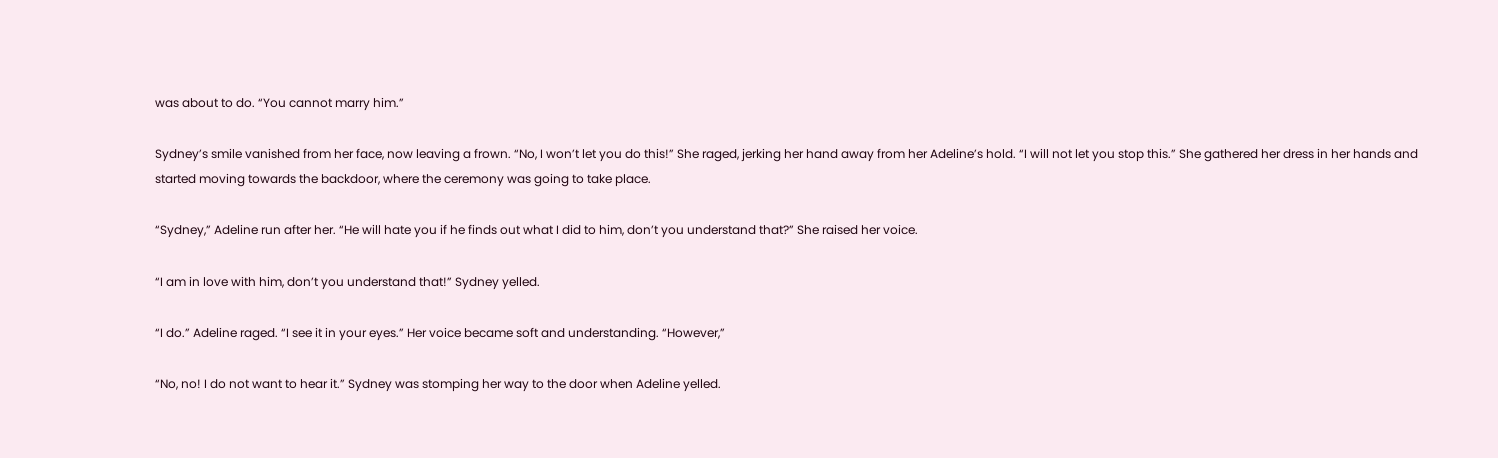was about to do. “You cannot marry him.”

Sydney’s smile vanished from her face, now leaving a frown. “No, I won’t let you do this!” She raged, jerking her hand away from her Adeline’s hold. “I will not let you stop this.” She gathered her dress in her hands and started moving towards the backdoor, where the ceremony was going to take place.

“Sydney,” Adeline run after her. “He will hate you if he finds out what I did to him, don’t you understand that?” She raised her voice.

“I am in love with him, don’t you understand that!” Sydney yelled.

“I do.” Adeline raged. “I see it in your eyes.” Her voice became soft and understanding. “However,”

“No, no! I do not want to hear it.” Sydney was stomping her way to the door when Adeline yelled.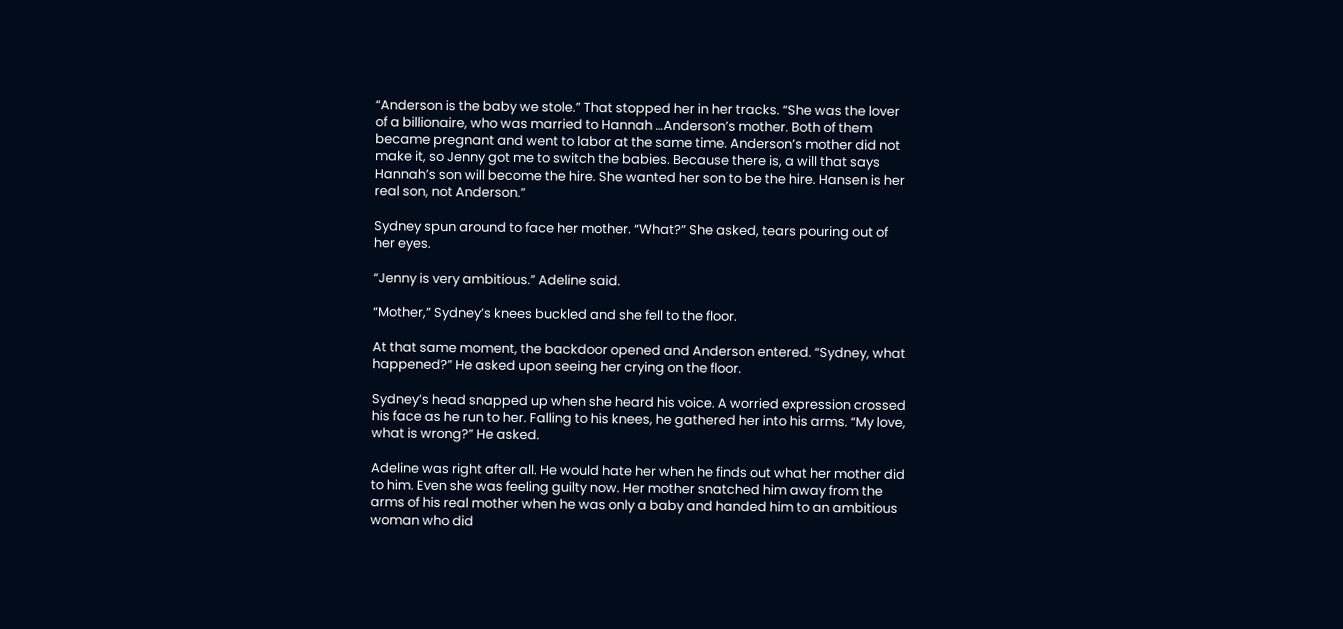“Anderson is the baby we stole.” That stopped her in her tracks. “She was the lover of a billionaire, who was married to Hannah …Anderson’s mother. Both of them became pregnant and went to labor at the same time. Anderson’s mother did not make it, so Jenny got me to switch the babies. Because there is, a will that says Hannah’s son will become the hire. She wanted her son to be the hire. Hansen is her real son, not Anderson.”

Sydney spun around to face her mother. “What?” She asked, tears pouring out of her eyes.

“Jenny is very ambitious.” Adeline said.

“Mother,” Sydney’s knees buckled and she fell to the floor.

At that same moment, the backdoor opened and Anderson entered. “Sydney, what happened?” He asked upon seeing her crying on the floor.

Sydney’s head snapped up when she heard his voice. A worried expression crossed his face as he run to her. Falling to his knees, he gathered her into his arms. “My love, what is wrong?” He asked.

Adeline was right after all. He would hate her when he finds out what her mother did to him. Even she was feeling guilty now. Her mother snatched him away from the arms of his real mother when he was only a baby and handed him to an ambitious woman who did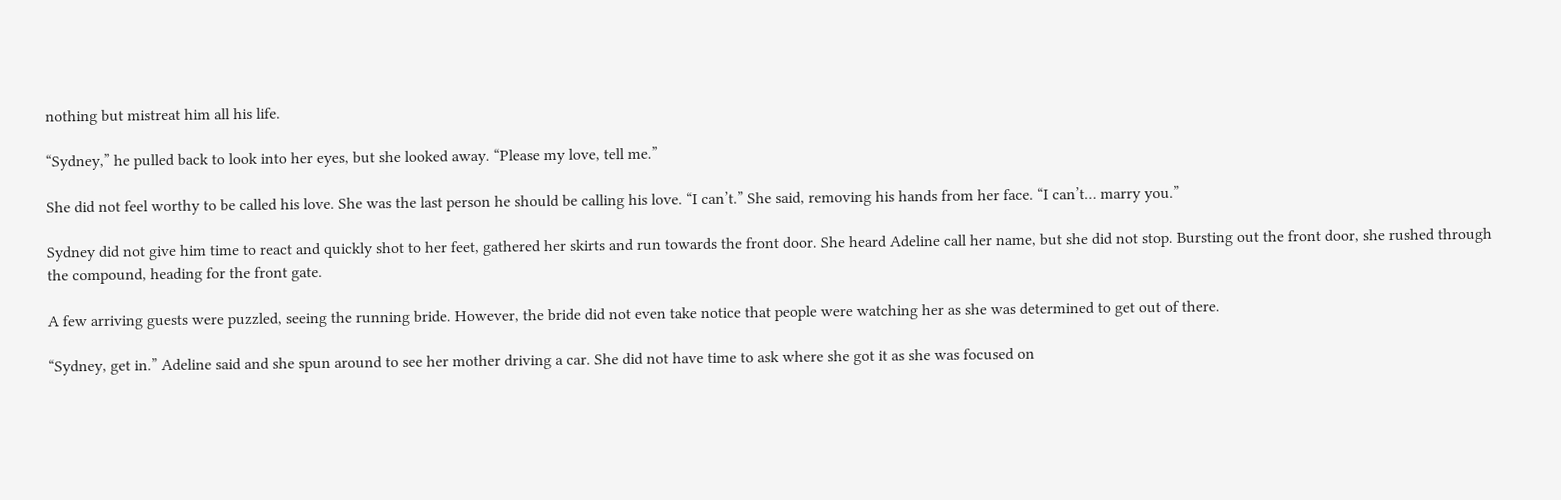nothing but mistreat him all his life.

“Sydney,” he pulled back to look into her eyes, but she looked away. “Please my love, tell me.”

She did not feel worthy to be called his love. She was the last person he should be calling his love. “I can’t.” She said, removing his hands from her face. “I can’t… marry you.”

Sydney did not give him time to react and quickly shot to her feet, gathered her skirts and run towards the front door. She heard Adeline call her name, but she did not stop. Bursting out the front door, she rushed through the compound, heading for the front gate.

A few arriving guests were puzzled, seeing the running bride. However, the bride did not even take notice that people were watching her as she was determined to get out of there.

“Sydney, get in.” Adeline said and she spun around to see her mother driving a car. She did not have time to ask where she got it as she was focused on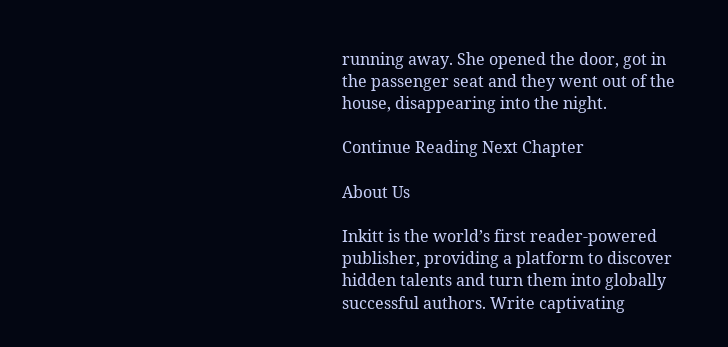running away. She opened the door, got in the passenger seat and they went out of the house, disappearing into the night.

Continue Reading Next Chapter

About Us

Inkitt is the world’s first reader-powered publisher, providing a platform to discover hidden talents and turn them into globally successful authors. Write captivating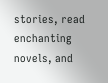stories, read enchanting novels, and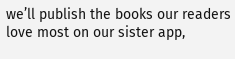we’ll publish the books our readers love most on our sister app,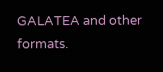GALATEA and other formats.